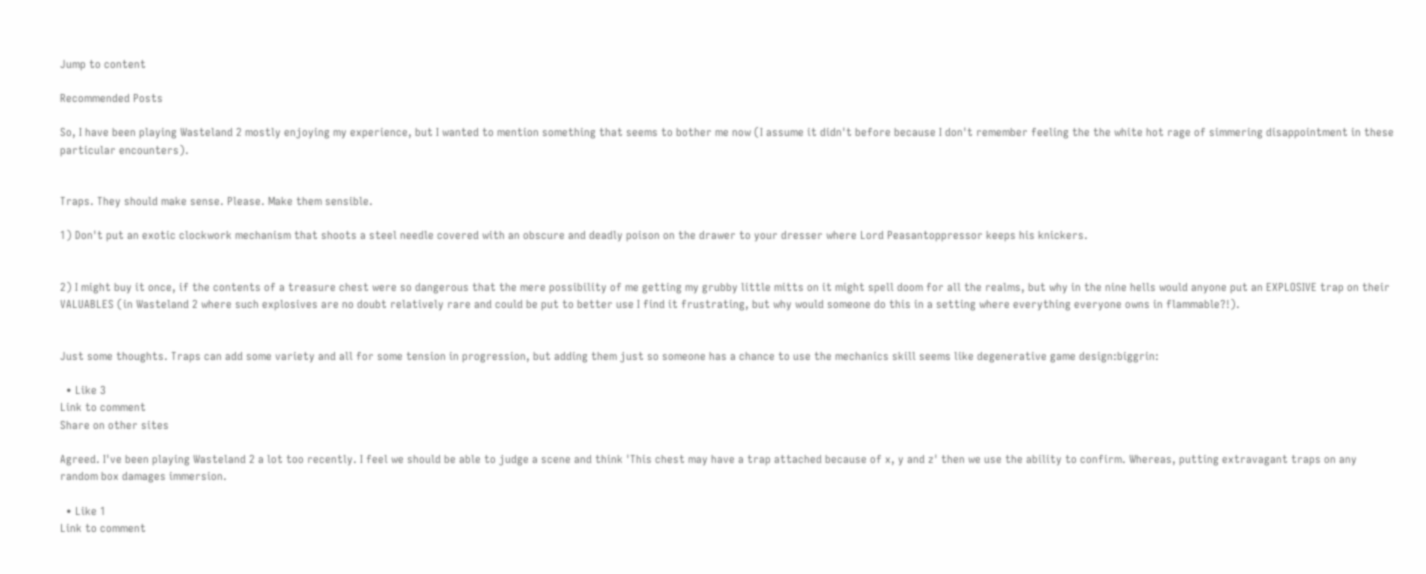Jump to content

Recommended Posts

So, I have been playing Wasteland 2 mostly enjoying my experience, but I wanted to mention something that seems to bother me now (I assume it didn't before because I don't remember feeling the the white hot rage of simmering disappointment in these particular encounters).


Traps. They should make sense. Please. Make them sensible.

1) Don't put an exotic clockwork mechanism that shoots a steel needle covered with an obscure and deadly poison on the drawer to your dresser where Lord Peasantoppressor keeps his knickers.


2) I might buy it once, if the contents of a treasure chest were so dangerous that the mere possibility of me getting my grubby little mitts on it might spell doom for all the realms, but why in the nine hells would anyone put an EXPLOSIVE trap on their VALUABLES (in Wasteland 2 where such explosives are no doubt relatively rare and could be put to better use I find it frustrating, but why would someone do this in a setting where everything everyone owns in flammable?!).


Just some thoughts. Traps can add some variety and all for some tension in progression, but adding them just so someone has a chance to use the mechanics skill seems like degenerative game design:biggrin:

  • Like 3
Link to comment
Share on other sites

Agreed. I've been playing Wasteland 2 a lot too recently. I feel we should be able to judge a scene and think 'This chest may have a trap attached because of x, y and z' then we use the ability to confirm. Whereas, putting extravagant traps on any random box damages immersion.

  • Like 1
Link to comment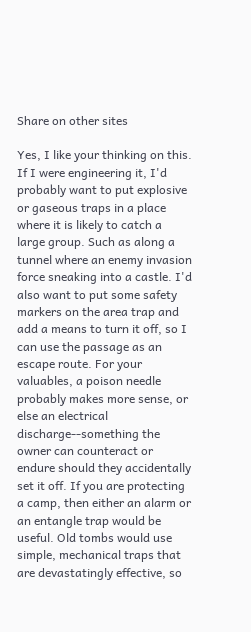Share on other sites

Yes, I like your thinking on this. If I were engineering it, I'd probably want to put explosive or gaseous traps in a place where it is likely to catch a large group. Such as along a tunnel where an enemy invasion force sneaking into a castle. I'd also want to put some safety markers on the area trap and add a means to turn it off, so I can use the passage as an escape route. For your valuables, a poison needle probably makes more sense, or else an electrical discharge--something the owner can counteract or endure should they accidentally set it off. If you are protecting a camp, then either an alarm or an entangle trap would be useful. Old tombs would use simple, mechanical traps that are devastatingly effective, so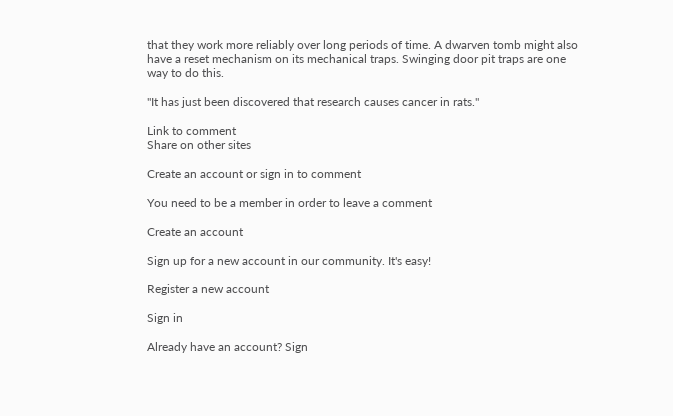that they work more reliably over long periods of time. A dwarven tomb might also have a reset mechanism on its mechanical traps. Swinging door pit traps are one way to do this.

"It has just been discovered that research causes cancer in rats."

Link to comment
Share on other sites

Create an account or sign in to comment

You need to be a member in order to leave a comment

Create an account

Sign up for a new account in our community. It's easy!

Register a new account

Sign in

Already have an account? Sign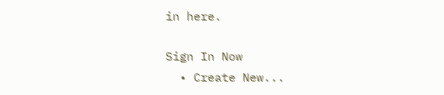in here.

Sign In Now
  • Create New...